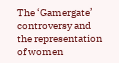The ‘Gamergate’ controversy and the representation of women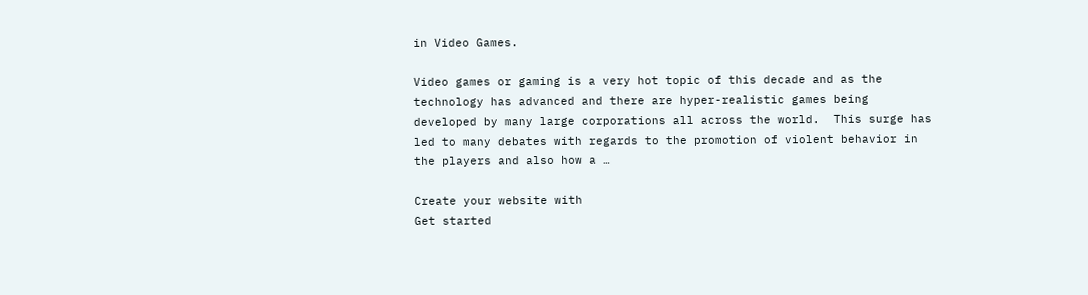in Video Games.

Video games or gaming is a very hot topic of this decade and as the technology has advanced and there are hyper-realistic games being developed by many large corporations all across the world.  This surge has led to many debates with regards to the promotion of violent behavior in the players and also how a …

Create your website with
Get started